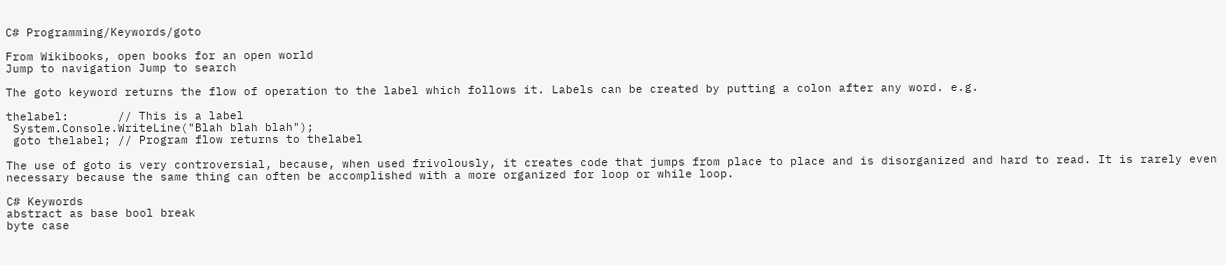C# Programming/Keywords/goto

From Wikibooks, open books for an open world
Jump to navigation Jump to search

The goto keyword returns the flow of operation to the label which follows it. Labels can be created by putting a colon after any word. e.g.

thelabel:       // This is a label
 System.Console.WriteLine("Blah blah blah");
 goto thelabel; // Program flow returns to thelabel

The use of goto is very controversial, because, when used frivolously, it creates code that jumps from place to place and is disorganized and hard to read. It is rarely even necessary because the same thing can often be accomplished with a more organized for loop or while loop.

C# Keywords
abstract as base bool break
byte case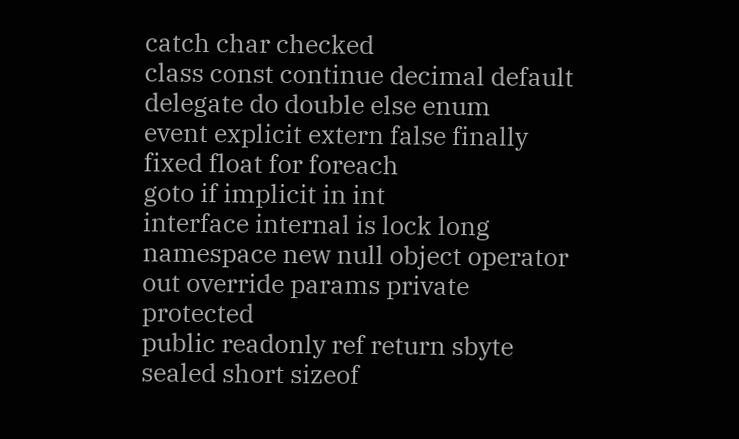catch char checked
class const continue decimal default
delegate do double else enum
event explicit extern false finally
fixed float for foreach
goto if implicit in int
interface internal is lock long
namespace new null object operator
out override params private protected
public readonly ref return sbyte
sealed short sizeof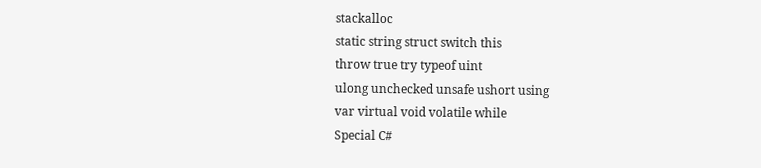stackalloc
static string struct switch this
throw true try typeof uint
ulong unchecked unsafe ushort using
var virtual void volatile while
Special C#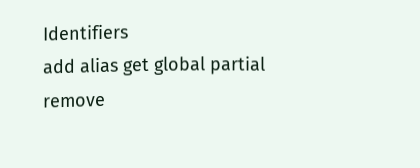Identifiers
add alias get global partial
remove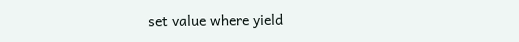set value where yield